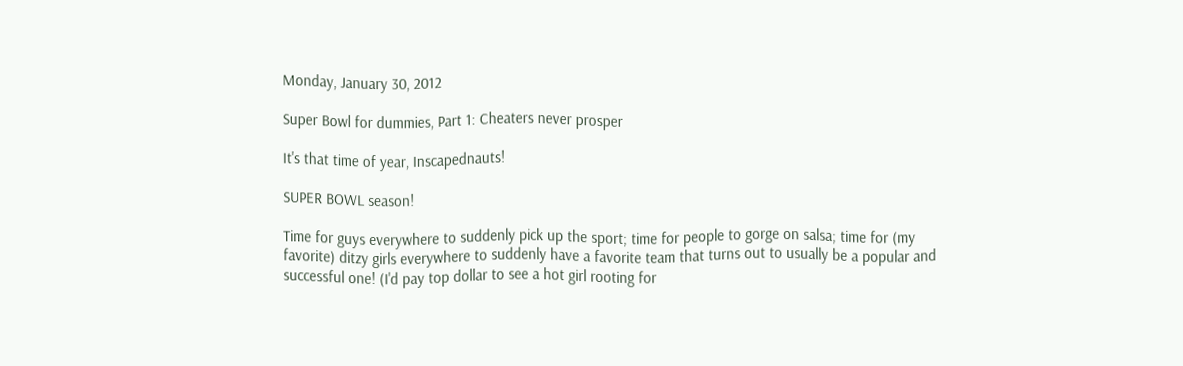Monday, January 30, 2012

Super Bowl for dummies, Part 1: Cheaters never prosper

It's that time of year, Inscapednauts!

SUPER BOWL season!

Time for guys everywhere to suddenly pick up the sport; time for people to gorge on salsa; time for (my favorite) ditzy girls everywhere to suddenly have a favorite team that turns out to usually be a popular and successful one! (I'd pay top dollar to see a hot girl rooting for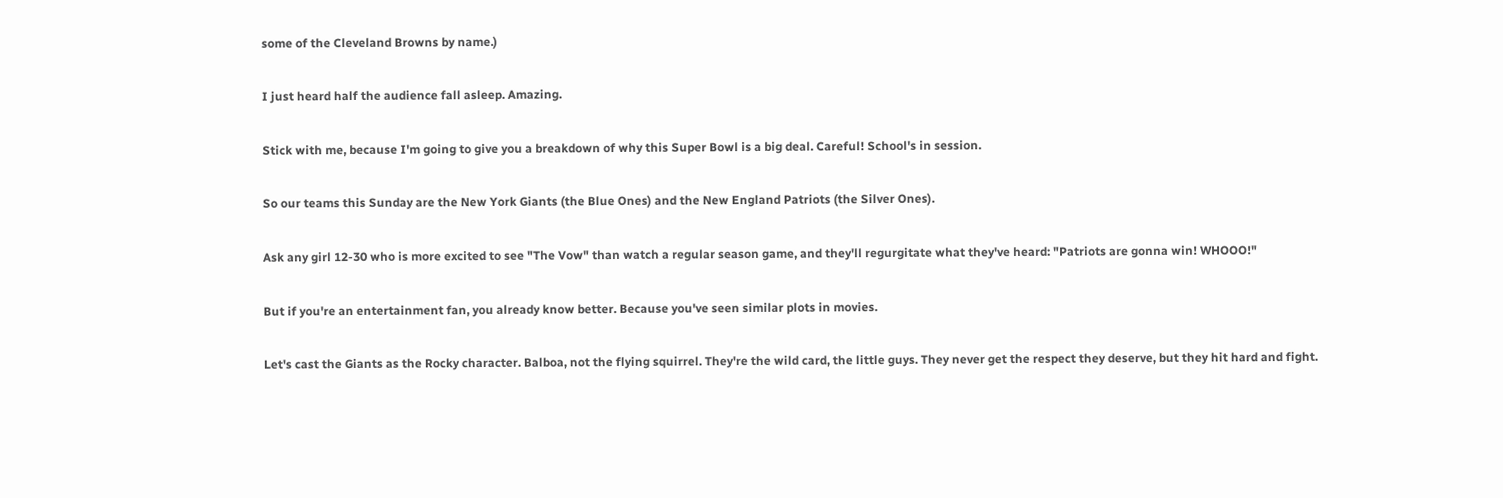some of the Cleveland Browns by name.)

I just heard half the audience fall asleep. Amazing.

Stick with me, because I'm going to give you a breakdown of why this Super Bowl is a big deal. Careful! School's in session.

So our teams this Sunday are the New York Giants (the Blue Ones) and the New England Patriots (the Silver Ones).

Ask any girl 12-30 who is more excited to see "The Vow" than watch a regular season game, and they'll regurgitate what they've heard: "Patriots are gonna win! WHOOO!"

But if you're an entertainment fan, you already know better. Because you've seen similar plots in movies.

Let's cast the Giants as the Rocky character. Balboa, not the flying squirrel. They're the wild card, the little guys. They never get the respect they deserve, but they hit hard and fight.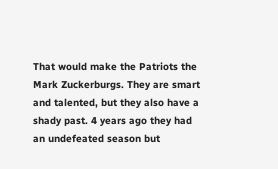That would make the Patriots the Mark Zuckerburgs. They are smart and talented, but they also have a shady past. 4 years ago they had an undefeated season but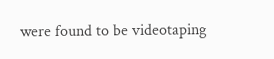were found to be videotaping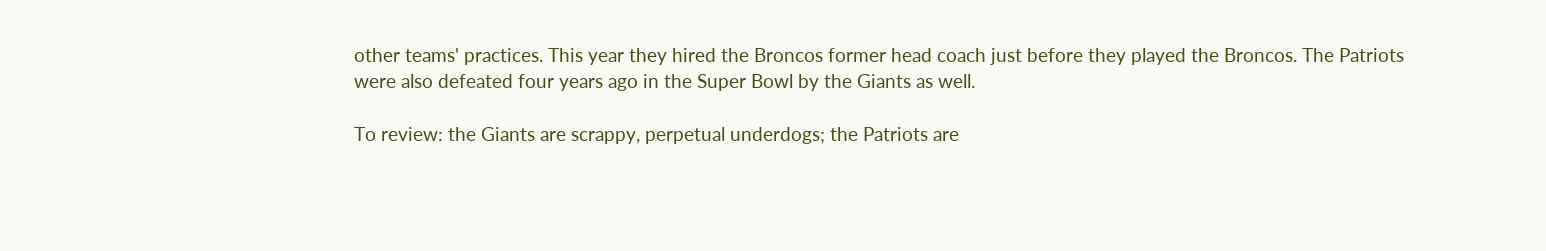other teams' practices. This year they hired the Broncos former head coach just before they played the Broncos. The Patriots were also defeated four years ago in the Super Bowl by the Giants as well.

To review: the Giants are scrappy, perpetual underdogs; the Patriots are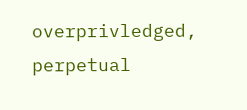overprivledged, perpetual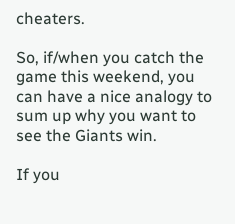cheaters.

So, if/when you catch the game this weekend, you can have a nice analogy to sum up why you want to see the Giants win.

If you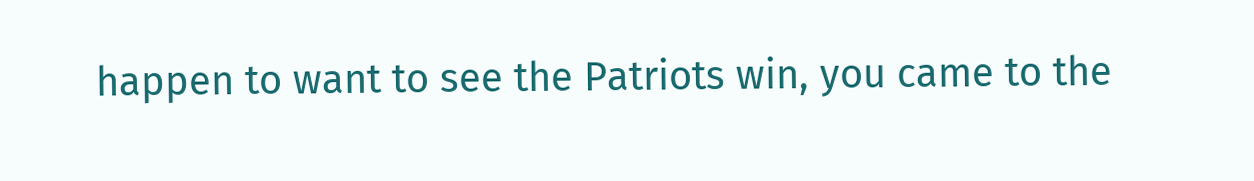happen to want to see the Patriots win, you came to the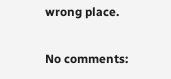wrong place.

No comments: